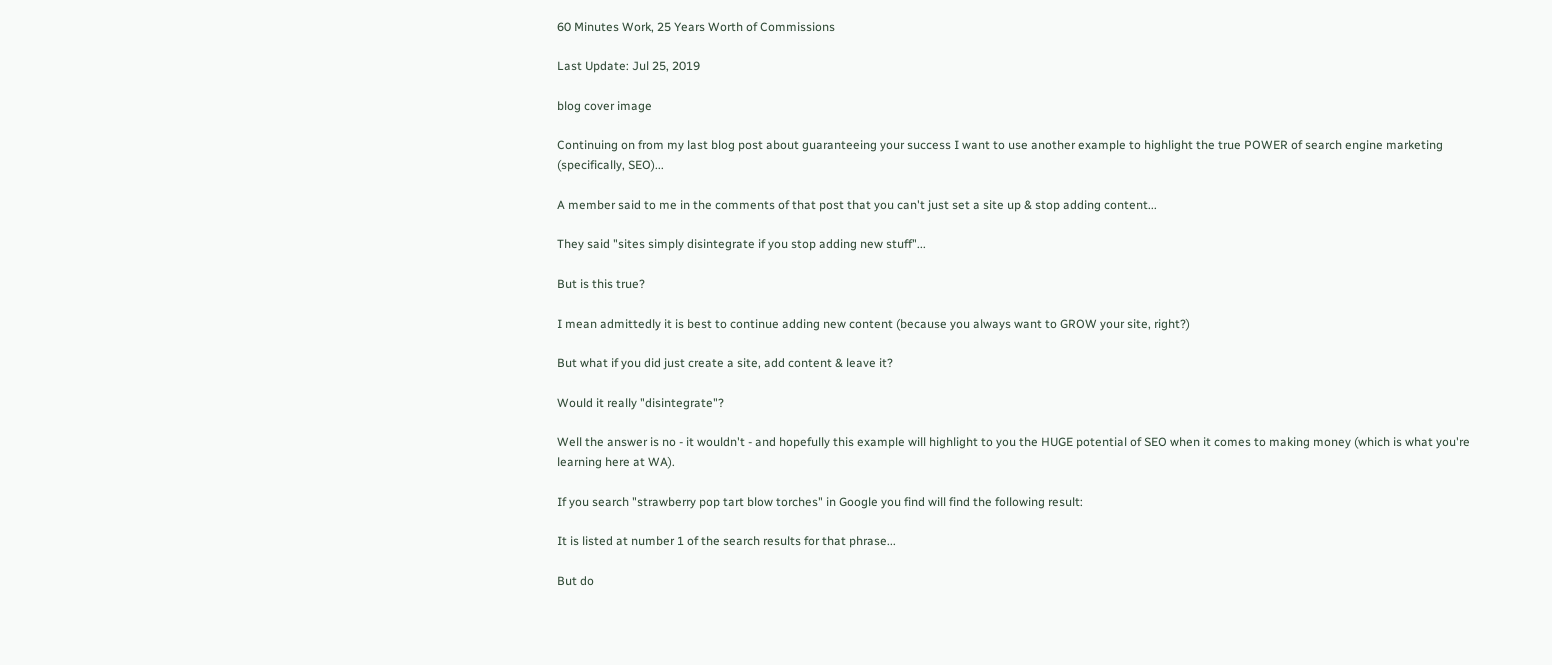60 Minutes Work, 25 Years Worth of Commissions

Last Update: Jul 25, 2019

blog cover image

Continuing on from my last blog post about guaranteeing your success I want to use another example to highlight the true POWER of search engine marketing (specifically, SEO)...

A member said to me in the comments of that post that you can't just set a site up & stop adding content...

They said "sites simply disintegrate if you stop adding new stuff"...

But is this true?

I mean admittedly it is best to continue adding new content (because you always want to GROW your site, right?)

But what if you did just create a site, add content & leave it?

Would it really "disintegrate"?

Well the answer is no - it wouldn't - and hopefully this example will highlight to you the HUGE potential of SEO when it comes to making money (which is what you're learning here at WA).

If you search "strawberry pop tart blow torches" in Google you find will find the following result:

It is listed at number 1 of the search results for that phrase...

But do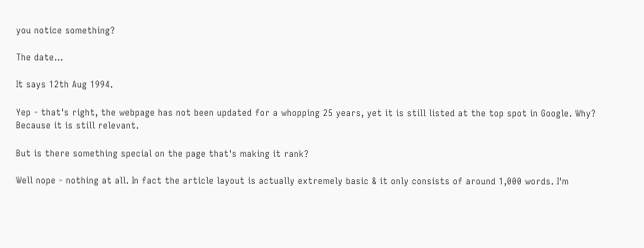you notice something?

The date...

It says 12th Aug 1994.

Yep - that's right, the webpage has not been updated for a whopping 25 years, yet it is still listed at the top spot in Google. Why? Because it is still relevant.

But is there something special on the page that's making it rank?

Well nope - nothing at all. In fact the article layout is actually extremely basic & it only consists of around 1,000 words. I'm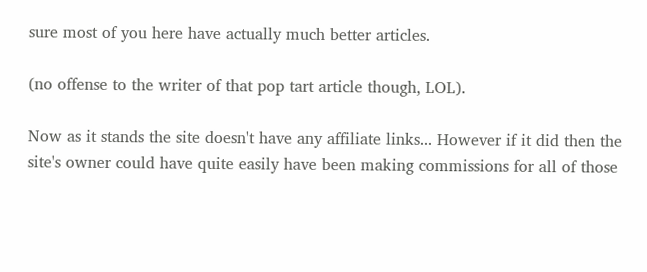sure most of you here have actually much better articles.

(no offense to the writer of that pop tart article though, LOL).

Now as it stands the site doesn't have any affiliate links... However if it did then the site's owner could have quite easily have been making commissions for all of those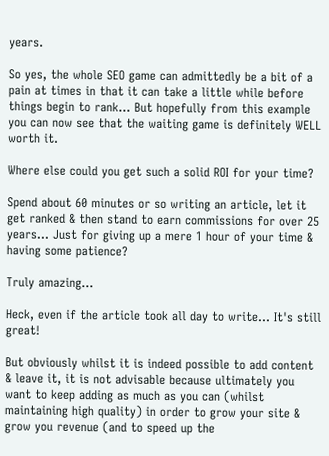years.

So yes, the whole SEO game can admittedly be a bit of a pain at times in that it can take a little while before things begin to rank... But hopefully from this example you can now see that the waiting game is definitely WELL worth it.

Where else could you get such a solid ROI for your time?

Spend about 60 minutes or so writing an article, let it get ranked & then stand to earn commissions for over 25 years... Just for giving up a mere 1 hour of your time & having some patience?

Truly amazing...

Heck, even if the article took all day to write... It's still great!

But obviously whilst it is indeed possible to add content & leave it, it is not advisable because ultimately you want to keep adding as much as you can (whilst maintaining high quality) in order to grow your site & grow you revenue (and to speed up the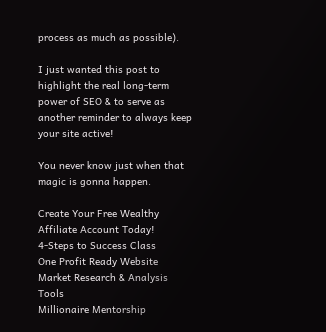process as much as possible).

I just wanted this post to highlight the real long-term power of SEO & to serve as another reminder to always keep your site active!

You never know just when that magic is gonna happen.

Create Your Free Wealthy Affiliate Account Today!
4-Steps to Success Class
One Profit Ready Website
Market Research & Analysis Tools
Millionaire Mentorship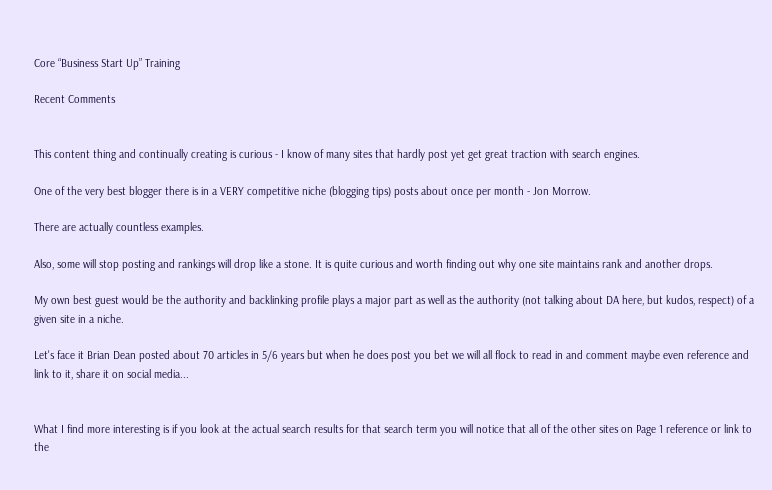Core “Business Start Up” Training

Recent Comments


This content thing and continually creating is curious - I know of many sites that hardly post yet get great traction with search engines.

One of the very best blogger there is in a VERY competitive niche (blogging tips) posts about once per month - Jon Morrow.

There are actually countless examples.

Also, some will stop posting and rankings will drop like a stone. It is quite curious and worth finding out why one site maintains rank and another drops.

My own best guest would be the authority and backlinking profile plays a major part as well as the authority (not talking about DA here, but kudos, respect) of a given site in a niche.

Let's face it Brian Dean posted about 70 articles in 5/6 years but when he does post you bet we will all flock to read in and comment maybe even reference and link to it, share it on social media...


What I find more interesting is if you look at the actual search results for that search term you will notice that all of the other sites on Page 1 reference or link to the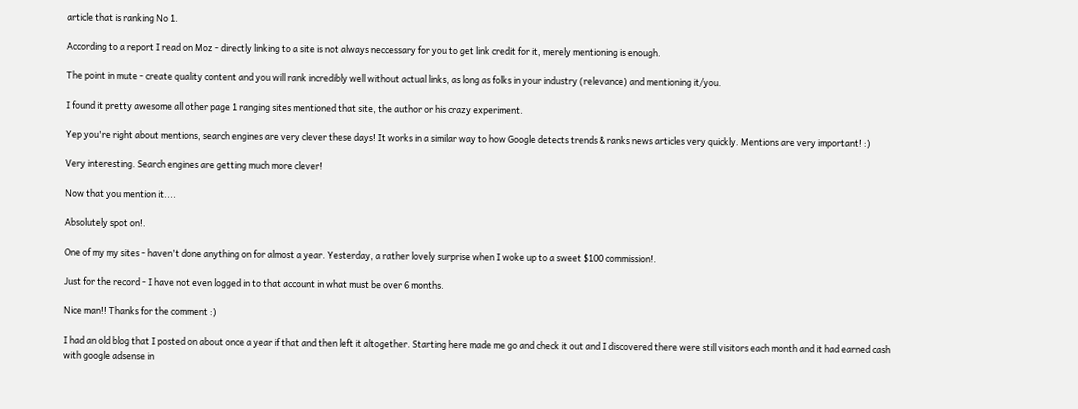article that is ranking No 1.

According to a report I read on Moz - directly linking to a site is not always neccessary for you to get link credit for it, merely mentioning is enough.

The point in mute - create quality content and you will rank incredibly well without actual links, as long as folks in your industry (relevance) and mentioning it/you.

I found it pretty awesome all other page 1 ranging sites mentioned that site, the author or his crazy experiment.

Yep you're right about mentions, search engines are very clever these days! It works in a similar way to how Google detects trends & ranks news articles very quickly. Mentions are very important! :)

Very interesting. Search engines are getting much more clever!

Now that you mention it....

Absolutely spot on!.

One of my my sites - haven't done anything on for almost a year. Yesterday, a rather lovely surprise when I woke up to a sweet $100 commission!.

Just for the record - I have not even logged in to that account in what must be over 6 months.

Nice man!! Thanks for the comment :)

I had an old blog that I posted on about once a year if that and then left it altogether. Starting here made me go and check it out and I discovered there were still visitors each month and it had earned cash with google adsense in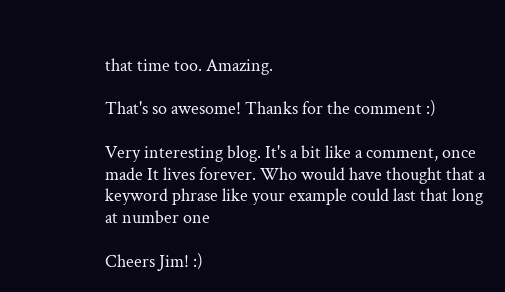that time too. Amazing.

That's so awesome! Thanks for the comment :)

Very interesting blog. It's a bit like a comment, once made It lives forever. Who would have thought that a keyword phrase like your example could last that long at number one

Cheers Jim! :)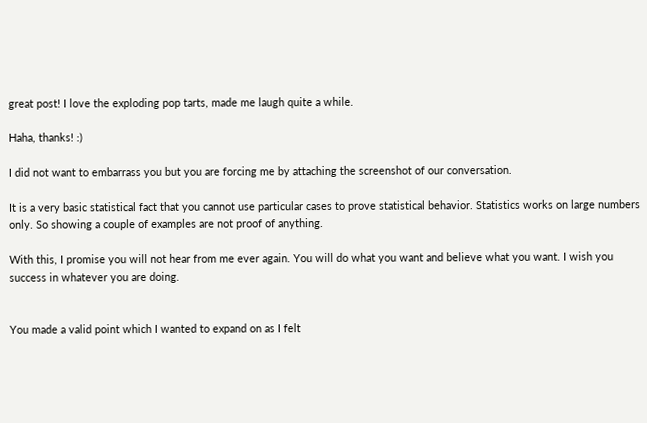great post! I love the exploding pop tarts, made me laugh quite a while.

Haha, thanks! :)

I did not want to embarrass you but you are forcing me by attaching the screenshot of our conversation.

It is a very basic statistical fact that you cannot use particular cases to prove statistical behavior. Statistics works on large numbers only. So showing a couple of examples are not proof of anything.

With this, I promise you will not hear from me ever again. You will do what you want and believe what you want. I wish you success in whatever you are doing.


You made a valid point which I wanted to expand on as I felt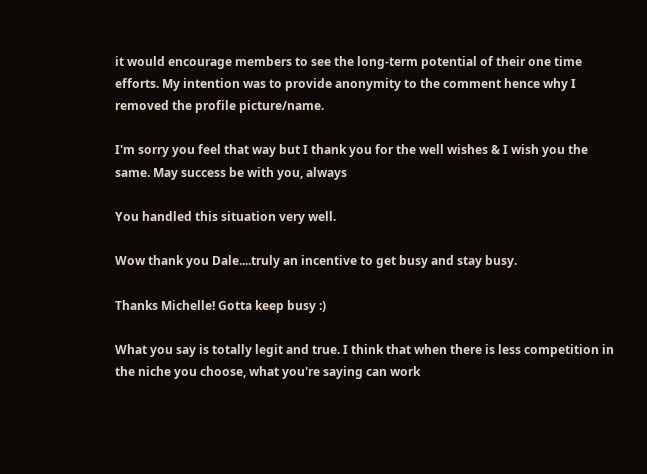it would encourage members to see the long-term potential of their one time efforts. My intention was to provide anonymity to the comment hence why I removed the profile picture/name.

I'm sorry you feel that way but I thank you for the well wishes & I wish you the same. May success be with you, always

You handled this situation very well.

Wow thank you Dale....truly an incentive to get busy and stay busy.

Thanks Michelle! Gotta keep busy :)

What you say is totally legit and true. I think that when there is less competition in the niche you choose, what you're saying can work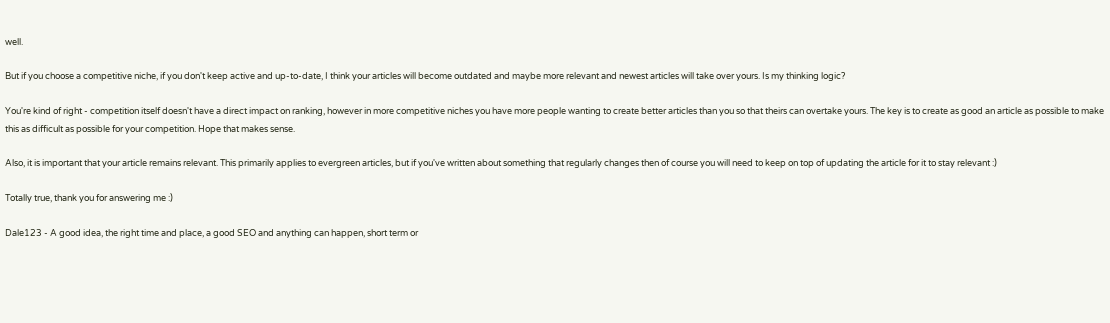well.

But if you choose a competitive niche, if you don't keep active and up-to-date, I think your articles will become outdated and maybe more relevant and newest articles will take over yours. Is my thinking logic?

You're kind of right - competition itself doesn't have a direct impact on ranking, however in more competitive niches you have more people wanting to create better articles than you so that theirs can overtake yours. The key is to create as good an article as possible to make this as difficult as possible for your competition. Hope that makes sense.

Also, it is important that your article remains relevant. This primarily applies to evergreen articles, but if you've written about something that regularly changes then of course you will need to keep on top of updating the article for it to stay relevant :)

Totally true, thank you for answering me :)

Dale123 - A good idea, the right time and place, a good SEO and anything can happen, short term or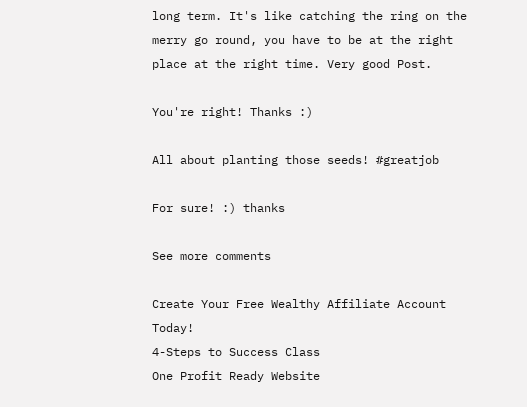long term. It's like catching the ring on the merry go round, you have to be at the right place at the right time. Very good Post.

You're right! Thanks :)

All about planting those seeds! #greatjob

For sure! :) thanks

See more comments

Create Your Free Wealthy Affiliate Account Today!
4-Steps to Success Class
One Profit Ready Website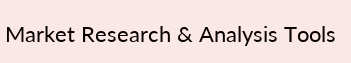Market Research & Analysis Tools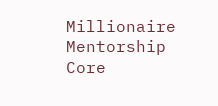Millionaire Mentorship
Core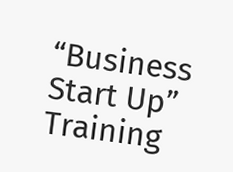“Business Start Up” Training